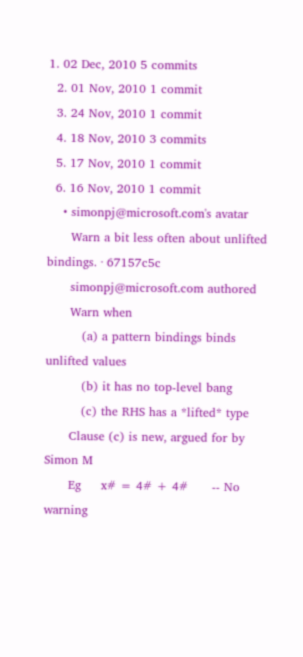1. 02 Dec, 2010 5 commits
  2. 01 Nov, 2010 1 commit
  3. 24 Nov, 2010 1 commit
  4. 18 Nov, 2010 3 commits
  5. 17 Nov, 2010 1 commit
  6. 16 Nov, 2010 1 commit
    • simonpj@microsoft.com's avatar
      Warn a bit less often about unlifted bindings. · 67157c5c
      simonpj@microsoft.com authored
      Warn when
         (a) a pattern bindings binds unlifted values
         (b) it has no top-level bang
         (c) the RHS has a *lifted* type
      Clause (c) is new, argued for by Simon M
      Eg     x# = 4# + 4#      -- No warning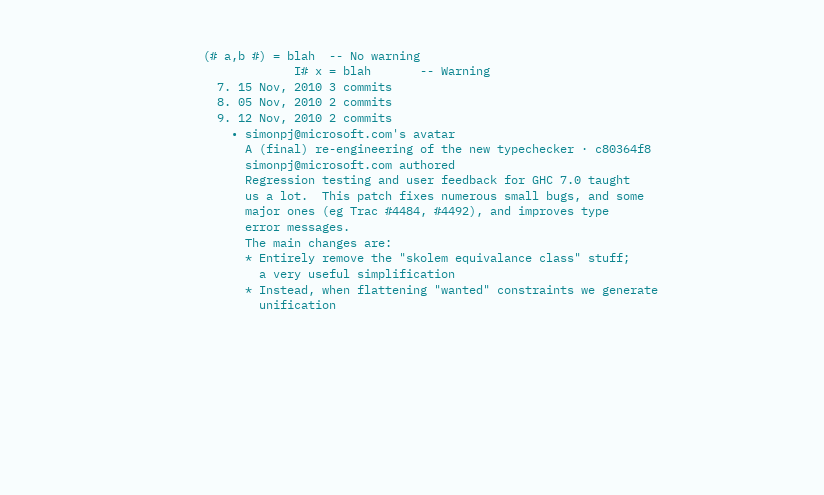(# a,b #) = blah  -- No warning
             I# x = blah       -- Warning
  7. 15 Nov, 2010 3 commits
  8. 05 Nov, 2010 2 commits
  9. 12 Nov, 2010 2 commits
    • simonpj@microsoft.com's avatar
      A (final) re-engineering of the new typechecker · c80364f8
      simonpj@microsoft.com authored
      Regression testing and user feedback for GHC 7.0 taught
      us a lot.  This patch fixes numerous small bugs, and some
      major ones (eg Trac #4484, #4492), and improves type
      error messages.
      The main changes are:
      * Entirely remove the "skolem equivalance class" stuff;
        a very useful simplification
      * Instead, when flattening "wanted" constraints we generate
        unification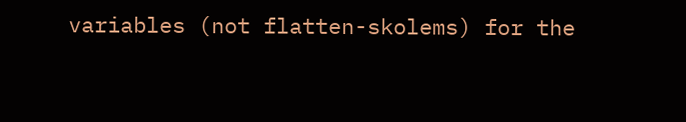variables (not flatten-skolems) for the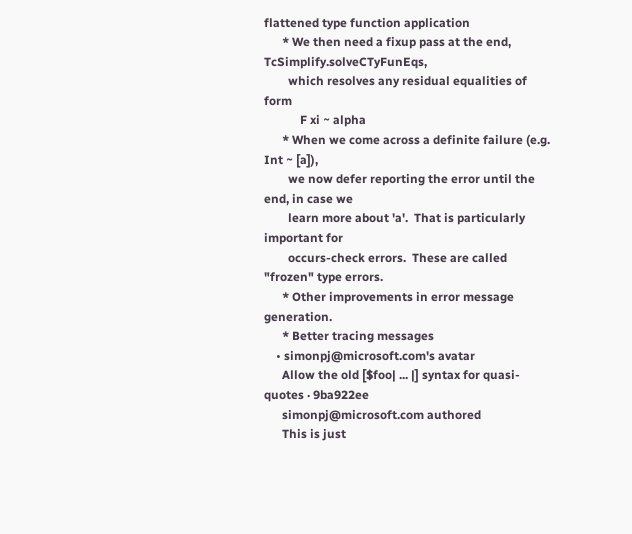flattened type function application
      * We then need a fixup pass at the end, TcSimplify.solveCTyFunEqs,
        which resolves any residual equalities of form
            F xi ~ alpha
      * When we come across a definite failure (e.g. Int ~ [a]),
        we now defer reporting the error until the end, in case we
        learn more about 'a'.  That is particularly important for
        occurs-check errors.  These are called "frozen" type errors.
      * Other improvements in error message generation.
      * Better tracing messages
    • simonpj@microsoft.com's avatar
      Allow the old [$foo| ... |] syntax for quasi-quotes · 9ba922ee
      simonpj@microsoft.com authored
      This is just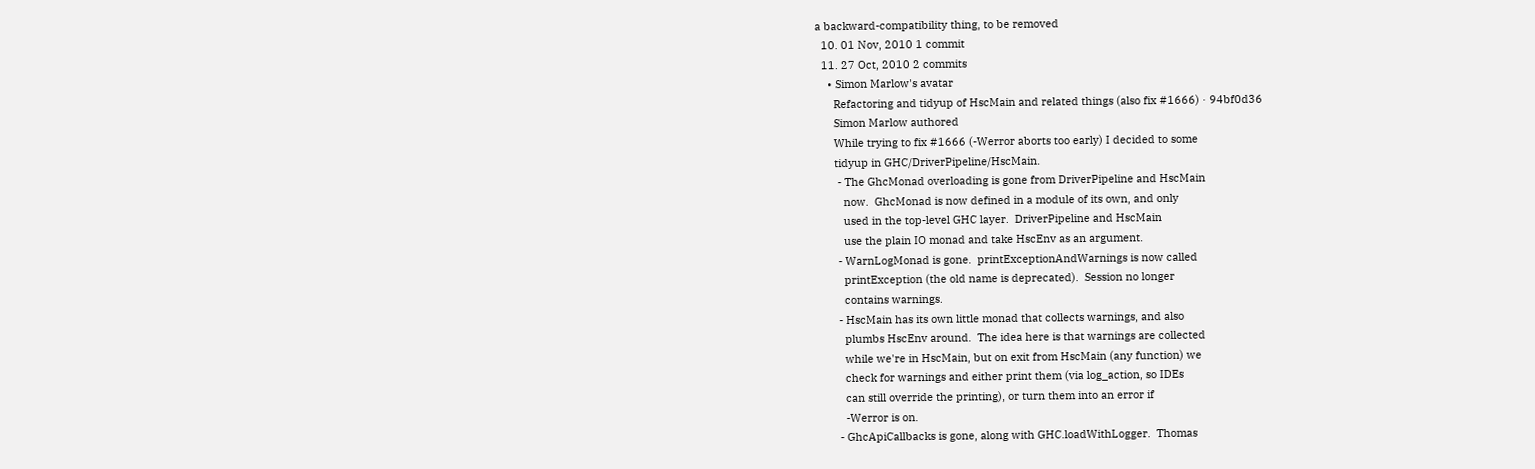a backward-compatibility thing, to be removed
  10. 01 Nov, 2010 1 commit
  11. 27 Oct, 2010 2 commits
    • Simon Marlow's avatar
      Refactoring and tidyup of HscMain and related things (also fix #1666) · 94bf0d36
      Simon Marlow authored
      While trying to fix #1666 (-Werror aborts too early) I decided to some
      tidyup in GHC/DriverPipeline/HscMain.
       - The GhcMonad overloading is gone from DriverPipeline and HscMain
         now.  GhcMonad is now defined in a module of its own, and only
         used in the top-level GHC layer.  DriverPipeline and HscMain
         use the plain IO monad and take HscEnv as an argument.
       - WarnLogMonad is gone.  printExceptionAndWarnings is now called
         printException (the old name is deprecated).  Session no longer
         contains warnings.
       - HscMain has its own little monad that collects warnings, and also
         plumbs HscEnv around.  The idea here is that warnings are collected
         while we're in HscMain, but on exit from HscMain (any function) we
         check for warnings and either print them (via log_action, so IDEs
         can still override the printing), or turn them into an error if
         -Werror is on.
       - GhcApiCallbacks is gone, along with GHC.loadWithLogger.  Thomas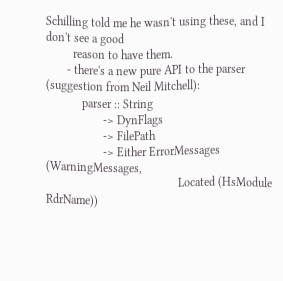Schilling told me he wasn't using these, and I don't see a good
         reason to have them.
       - there's a new pure API to the parser (suggestion from Neil Mitchell):
            parser :: String
                   -> DynFlags
                   -> FilePath
                   -> Either ErrorMessages (WarningMessages,
                                            Located (HsModule RdrName))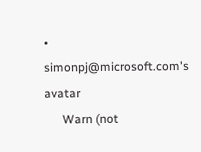• simonpj@microsoft.com's avatar
      Warn (not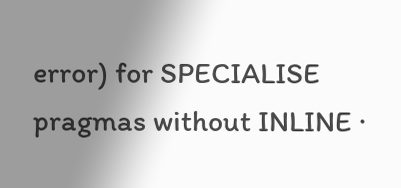error) for SPECIALISE pragmas without INLINE ·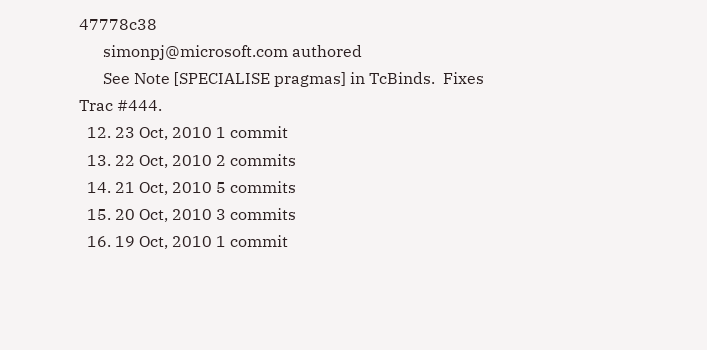47778c38
      simonpj@microsoft.com authored
      See Note [SPECIALISE pragmas] in TcBinds.  Fixes Trac #444.
  12. 23 Oct, 2010 1 commit
  13. 22 Oct, 2010 2 commits
  14. 21 Oct, 2010 5 commits
  15. 20 Oct, 2010 3 commits
  16. 19 Oct, 2010 1 commit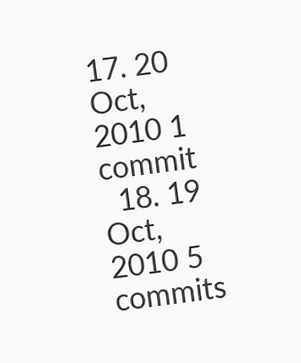17. 20 Oct, 2010 1 commit
  18. 19 Oct, 2010 5 commits